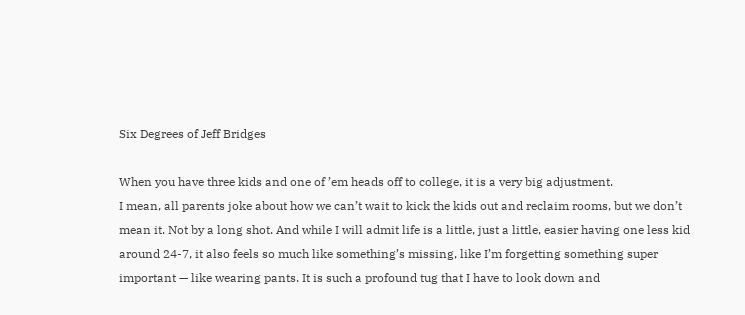Six Degrees of Jeff Bridges

When you have three kids and one of ’em heads off to college, it is a very big adjustment.
I mean, all parents joke about how we can’t wait to kick the kids out and reclaim rooms, but we don’t mean it. Not by a long shot. And while I will admit life is a little, just a little, easier having one less kid around 24-7, it also feels so much like something’s missing, like I’m forgetting something super important — like wearing pants. It is such a profound tug that I have to look down and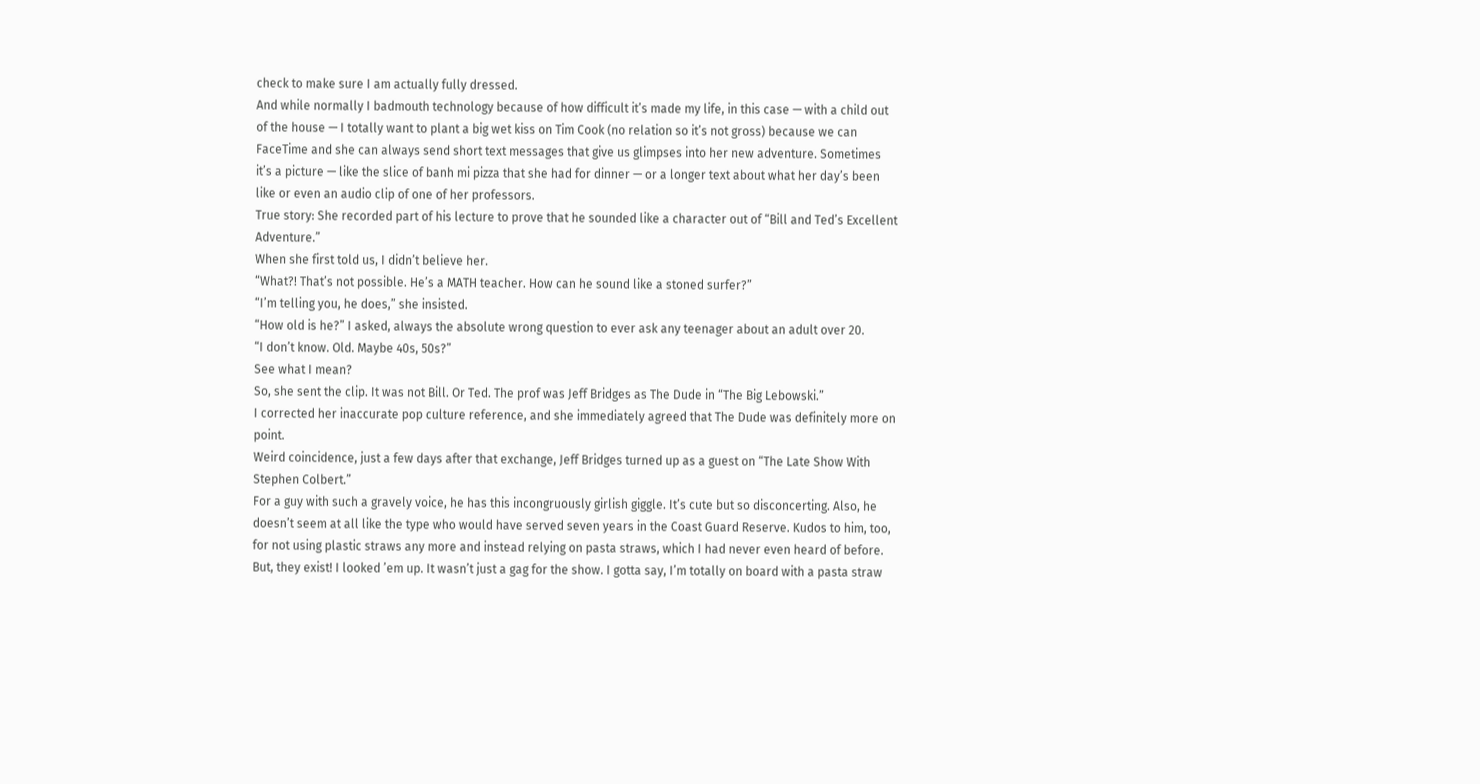check to make sure I am actually fully dressed.
And while normally I badmouth technology because of how difficult it’s made my life, in this case — with a child out of the house — I totally want to plant a big wet kiss on Tim Cook (no relation so it’s not gross) because we can FaceTime and she can always send short text messages that give us glimpses into her new adventure. Sometimes it’s a picture — like the slice of banh mi pizza that she had for dinner — or a longer text about what her day’s been like or even an audio clip of one of her professors.
True story: She recorded part of his lecture to prove that he sounded like a character out of “Bill and Ted’s Excellent Adventure.”
When she first told us, I didn’t believe her.
“What?! That’s not possible. He’s a MATH teacher. How can he sound like a stoned surfer?”
“I’m telling you, he does,” she insisted.
“How old is he?” I asked, always the absolute wrong question to ever ask any teenager about an adult over 20.
“I don’t know. Old. Maybe 40s, 50s?”
See what I mean?
So, she sent the clip. It was not Bill. Or Ted. The prof was Jeff Bridges as The Dude in “The Big Lebowski.”
I corrected her inaccurate pop culture reference, and she immediately agreed that The Dude was definitely more on point.
Weird coincidence, just a few days after that exchange, Jeff Bridges turned up as a guest on “The Late Show With Stephen Colbert.”
For a guy with such a gravely voice, he has this incongruously girlish giggle. It’s cute but so disconcerting. Also, he doesn’t seem at all like the type who would have served seven years in the Coast Guard Reserve. Kudos to him, too, for not using plastic straws any more and instead relying on pasta straws, which I had never even heard of before. But, they exist! I looked ’em up. It wasn’t just a gag for the show. I gotta say, I’m totally on board with a pasta straw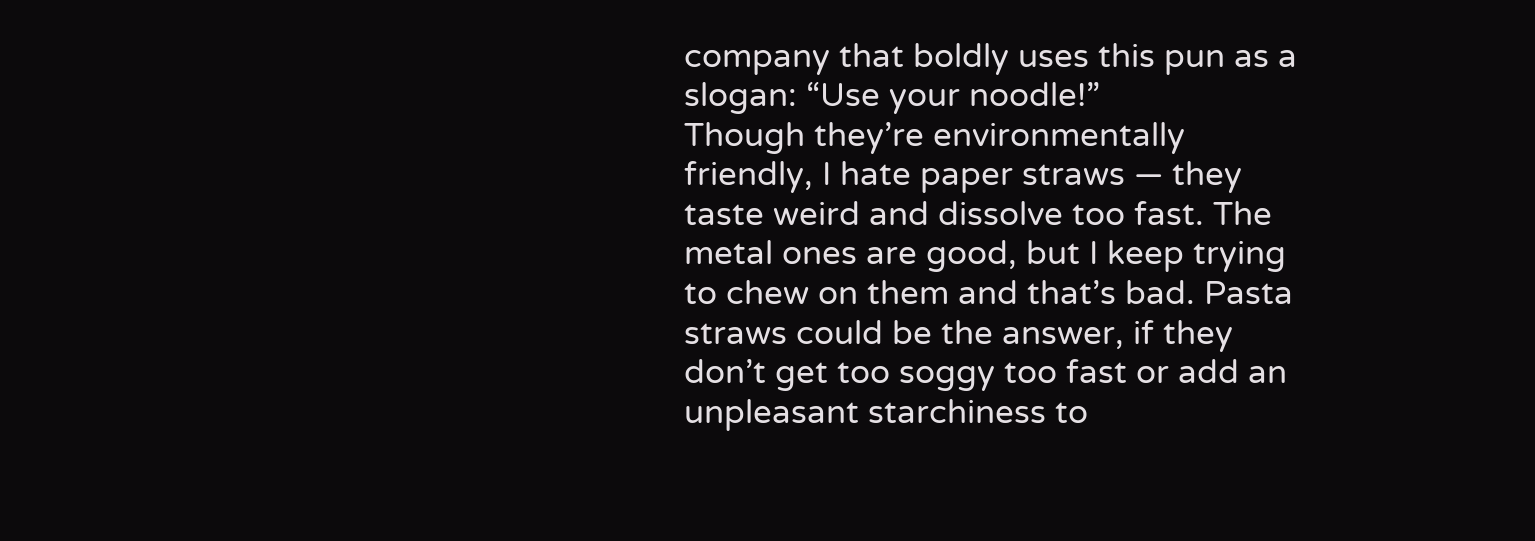company that boldly uses this pun as a slogan: “Use your noodle!”
Though they’re environmentally friendly, I hate paper straws — they taste weird and dissolve too fast. The metal ones are good, but I keep trying to chew on them and that’s bad. Pasta straws could be the answer, if they don’t get too soggy too fast or add an unpleasant starchiness to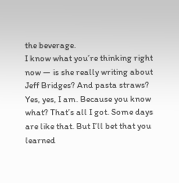the beverage.
I know what you’re thinking right now — is she really writing about Jeff Bridges? And pasta straws? Yes, yes, I am. Because you know what? That’s all I got. Some days are like that. But I’ll bet that you learned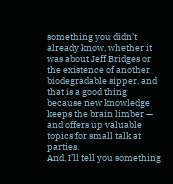something you didn’t already know, whether it was about Jeff Bridges or the existence of another biodegradable sipper, and that is a good thing because new knowledge keeps the brain limber — and offers up valuable topics for small talk at parties.
And, I’ll tell you something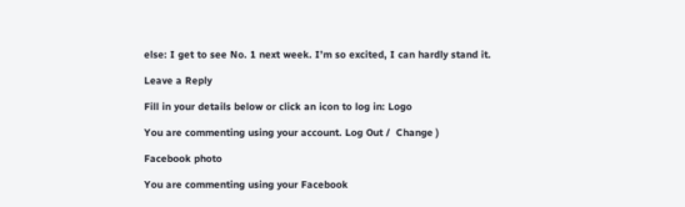else: I get to see No. 1 next week. I’m so excited, I can hardly stand it.

Leave a Reply

Fill in your details below or click an icon to log in: Logo

You are commenting using your account. Log Out /  Change )

Facebook photo

You are commenting using your Facebook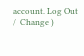account. Log Out /  Change )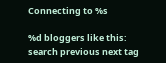Connecting to %s

%d bloggers like this:
search previous next tag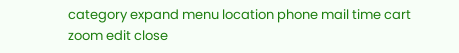category expand menu location phone mail time cart zoom edit close